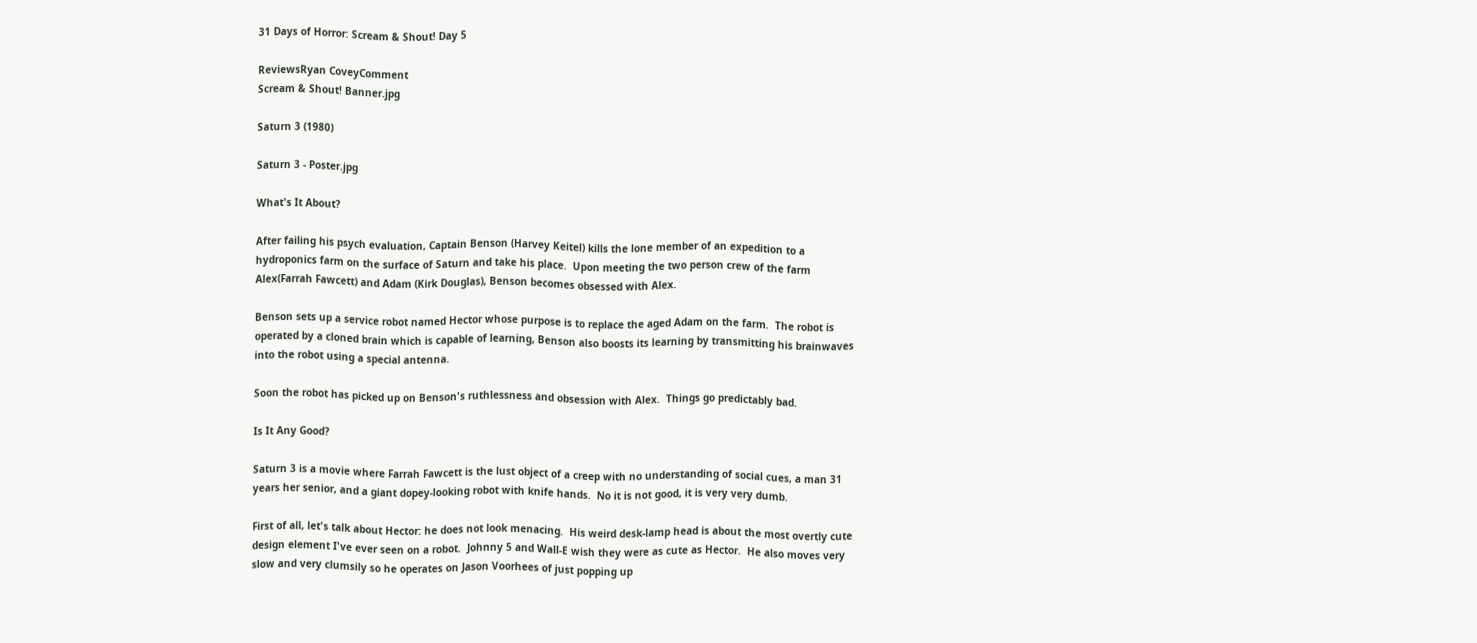31 Days of Horror: Scream & Shout! Day 5

ReviewsRyan CoveyComment
Scream & Shout! Banner.jpg

Saturn 3 (1980)

Saturn 3 - Poster.jpg

What's It About?

After failing his psych evaluation, Captain Benson (Harvey Keitel) kills the lone member of an expedition to a hydroponics farm on the surface of Saturn and take his place.  Upon meeting the two person crew of the farm Alex(Farrah Fawcett) and Adam (Kirk Douglas), Benson becomes obsessed with Alex.

Benson sets up a service robot named Hector whose purpose is to replace the aged Adam on the farm.  The robot is operated by a cloned brain which is capable of learning, Benson also boosts its learning by transmitting his brainwaves into the robot using a special antenna.

Soon the robot has picked up on Benson's ruthlessness and obsession with Alex.  Things go predictably bad.

Is It Any Good?

Saturn 3 is a movie where Farrah Fawcett is the lust object of a creep with no understanding of social cues, a man 31 years her senior, and a giant dopey-looking robot with knife hands.  No it is not good, it is very very dumb.

First of all, let's talk about Hector: he does not look menacing.  His weird desk-lamp head is about the most overtly cute design element I've ever seen on a robot.  Johnny 5 and Wall-E wish they were as cute as Hector.  He also moves very slow and very clumsily so he operates on Jason Voorhees of just popping up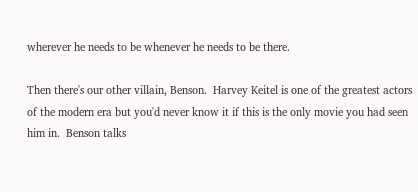wherever he needs to be whenever he needs to be there.

Then there's our other villain, Benson.  Harvey Keitel is one of the greatest actors of the modern era but you'd never know it if this is the only movie you had seen him in.  Benson talks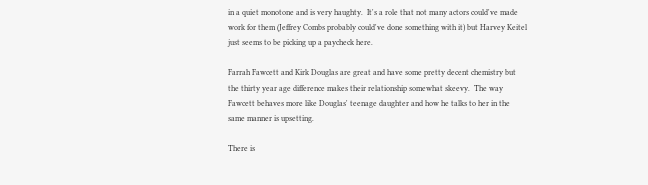in a quiet monotone and is very haughty.  It's a role that not many actors could've made work for them (Jeffrey Combs probably could've done something with it) but Harvey Keitel just seems to be picking up a paycheck here.

Farrah Fawcett and Kirk Douglas are great and have some pretty decent chemistry but the thirty year age difference makes their relationship somewhat skeevy.  The way Fawcett behaves more like Douglas' teenage daughter and how he talks to her in the same manner is upsetting.

There is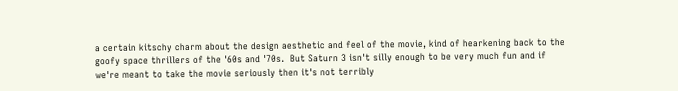a certain kitschy charm about the design aesthetic and feel of the movie, kind of hearkening back to the goofy space thrillers of the '60s and '70s.  But Saturn 3 isn't silly enough to be very much fun and if we're meant to take the movie seriously then it's not terribly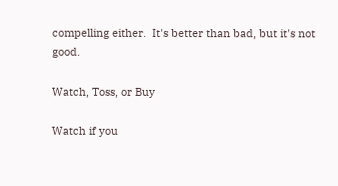compelling either.  It's better than bad, but it's not good.

Watch, Toss, or Buy

Watch if you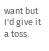want but I'd give it a toss.